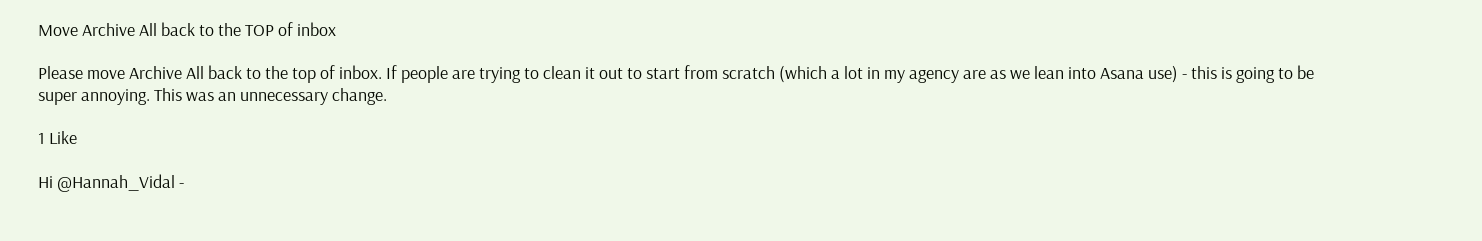Move Archive All back to the TOP of inbox

Please move Archive All back to the top of inbox. If people are trying to clean it out to start from scratch (which a lot in my agency are as we lean into Asana use) - this is going to be super annoying. This was an unnecessary change.

1 Like

Hi @Hannah_Vidal -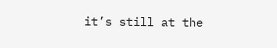it’s still at the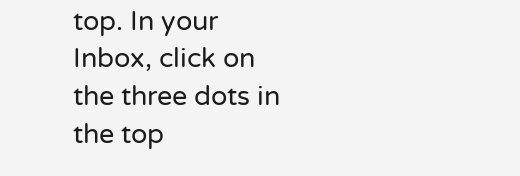top. In your Inbox, click on the three dots in the top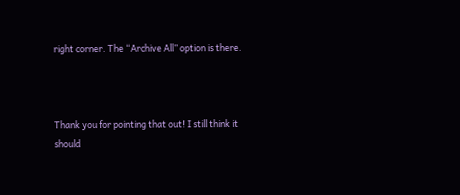right corner. The “Archive All” option is there.



Thank you for pointing that out! I still think it should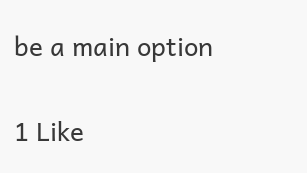be a main option

1 Like